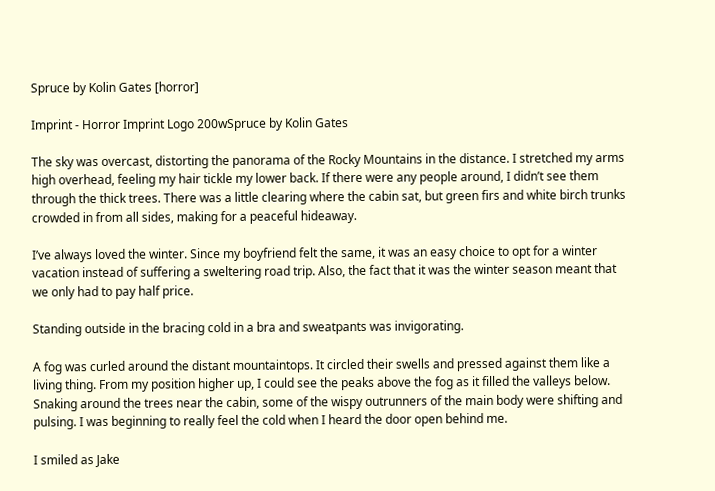Spruce by Kolin Gates [horror]

Imprint - Horror Imprint Logo 200wSpruce by Kolin Gates

The sky was overcast, distorting the panorama of the Rocky Mountains in the distance. I stretched my arms high overhead, feeling my hair tickle my lower back. If there were any people around, I didn’t see them through the thick trees. There was a little clearing where the cabin sat, but green firs and white birch trunks crowded in from all sides, making for a peaceful hideaway.

I’ve always loved the winter. Since my boyfriend felt the same, it was an easy choice to opt for a winter vacation instead of suffering a sweltering road trip. Also, the fact that it was the winter season meant that we only had to pay half price.

Standing outside in the bracing cold in a bra and sweatpants was invigorating.

A fog was curled around the distant mountaintops. It circled their swells and pressed against them like a living thing. From my position higher up, I could see the peaks above the fog as it filled the valleys below. Snaking around the trees near the cabin, some of the wispy outrunners of the main body were shifting and pulsing. I was beginning to really feel the cold when I heard the door open behind me.

I smiled as Jake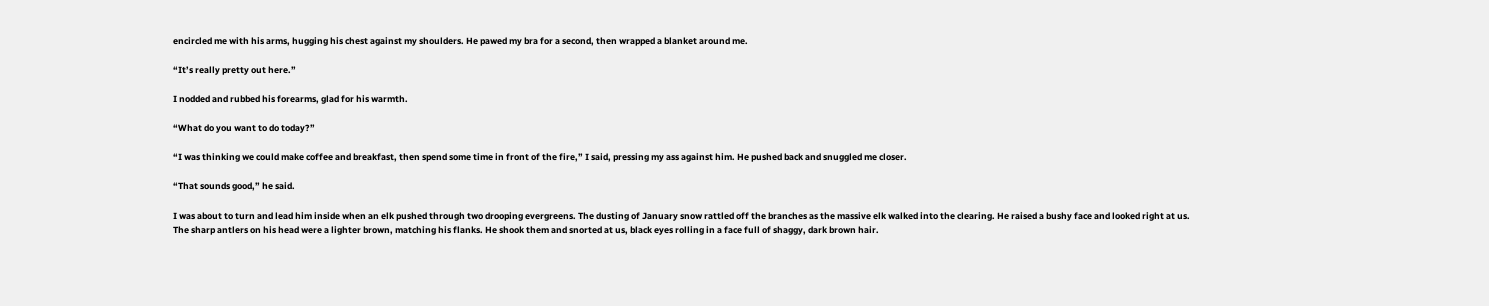encircled me with his arms, hugging his chest against my shoulders. He pawed my bra for a second, then wrapped a blanket around me.

“It’s really pretty out here.”

I nodded and rubbed his forearms, glad for his warmth.

“What do you want to do today?”

“I was thinking we could make coffee and breakfast, then spend some time in front of the fire,” I said, pressing my ass against him. He pushed back and snuggled me closer.

“That sounds good,” he said.

I was about to turn and lead him inside when an elk pushed through two drooping evergreens. The dusting of January snow rattled off the branches as the massive elk walked into the clearing. He raised a bushy face and looked right at us. The sharp antlers on his head were a lighter brown, matching his flanks. He shook them and snorted at us, black eyes rolling in a face full of shaggy, dark brown hair.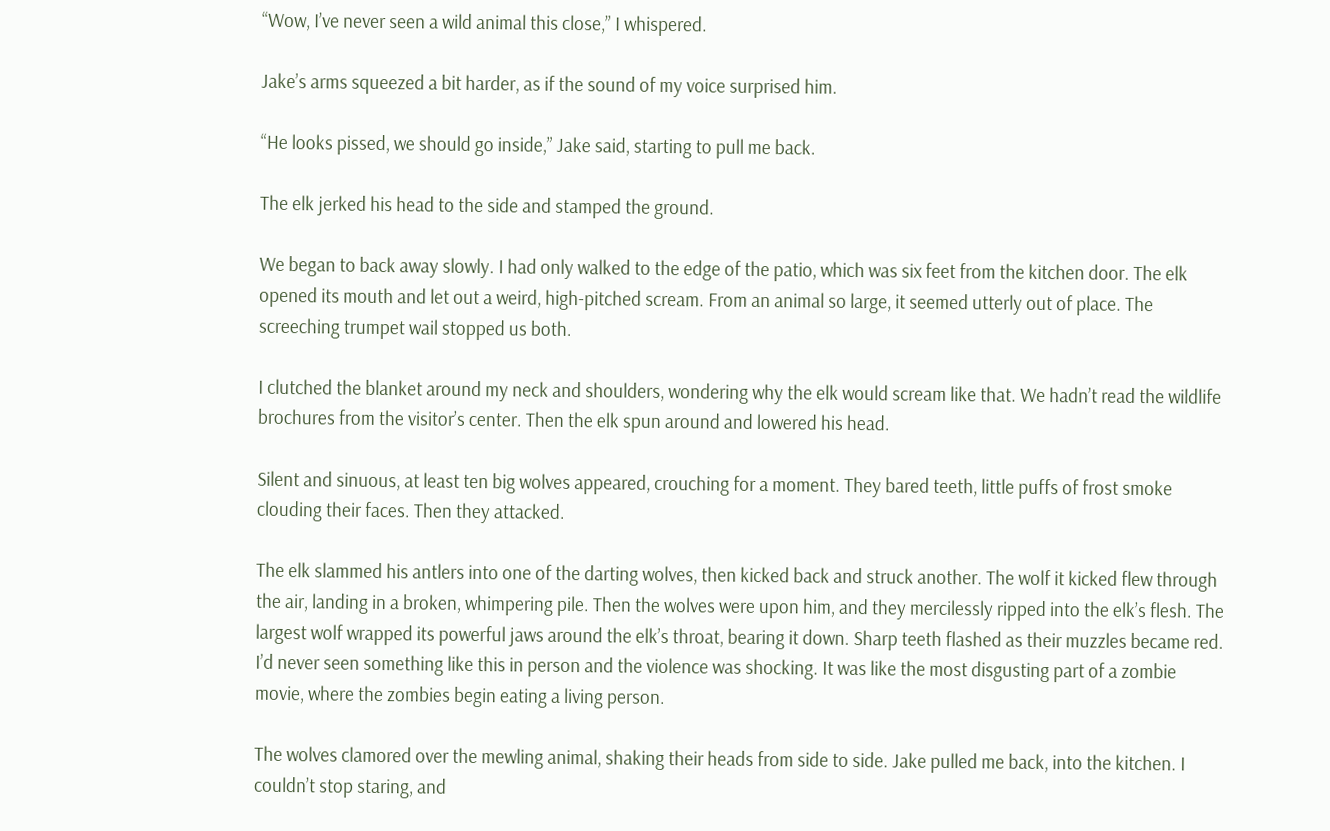“Wow, I’ve never seen a wild animal this close,” I whispered.

Jake’s arms squeezed a bit harder, as if the sound of my voice surprised him.

“He looks pissed, we should go inside,” Jake said, starting to pull me back.

The elk jerked his head to the side and stamped the ground.

We began to back away slowly. I had only walked to the edge of the patio, which was six feet from the kitchen door. The elk opened its mouth and let out a weird, high-pitched scream. From an animal so large, it seemed utterly out of place. The screeching trumpet wail stopped us both.

I clutched the blanket around my neck and shoulders, wondering why the elk would scream like that. We hadn’t read the wildlife brochures from the visitor’s center. Then the elk spun around and lowered his head.

Silent and sinuous, at least ten big wolves appeared, crouching for a moment. They bared teeth, little puffs of frost smoke clouding their faces. Then they attacked.

The elk slammed his antlers into one of the darting wolves, then kicked back and struck another. The wolf it kicked flew through the air, landing in a broken, whimpering pile. Then the wolves were upon him, and they mercilessly ripped into the elk’s flesh. The largest wolf wrapped its powerful jaws around the elk’s throat, bearing it down. Sharp teeth flashed as their muzzles became red. I’d never seen something like this in person and the violence was shocking. It was like the most disgusting part of a zombie movie, where the zombies begin eating a living person.

The wolves clamored over the mewling animal, shaking their heads from side to side. Jake pulled me back, into the kitchen. I couldn’t stop staring, and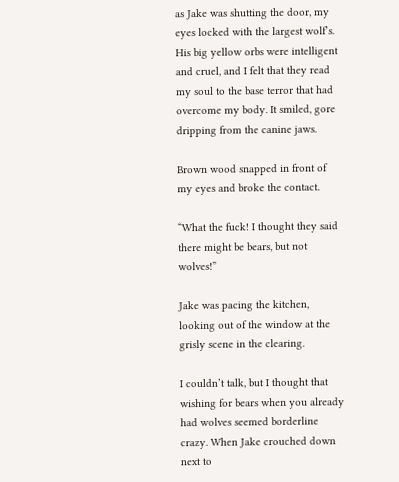as Jake was shutting the door, my eyes locked with the largest wolf’s. His big yellow orbs were intelligent and cruel, and I felt that they read my soul to the base terror that had overcome my body. It smiled, gore dripping from the canine jaws.

Brown wood snapped in front of my eyes and broke the contact.

“What the fuck! I thought they said there might be bears, but not wolves!”

Jake was pacing the kitchen, looking out of the window at the grisly scene in the clearing.

I couldn’t talk, but I thought that wishing for bears when you already had wolves seemed borderline crazy. When Jake crouched down next to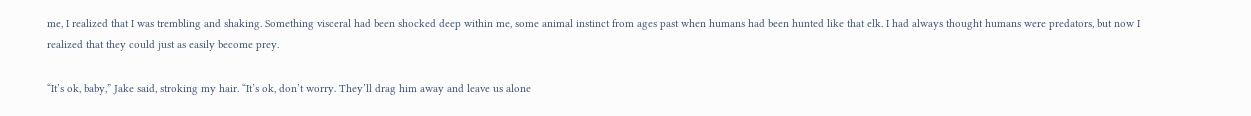me, I realized that I was trembling and shaking. Something visceral had been shocked deep within me, some animal instinct from ages past when humans had been hunted like that elk. I had always thought humans were predators, but now I realized that they could just as easily become prey.

“It’s ok, baby,” Jake said, stroking my hair. “It’s ok, don’t worry. They’ll drag him away and leave us alone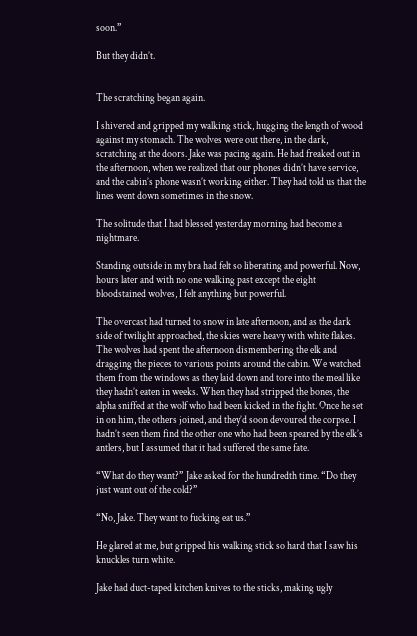soon.”

But they didn’t.


The scratching began again.

I shivered and gripped my walking stick, hugging the length of wood against my stomach. The wolves were out there, in the dark, scratching at the doors. Jake was pacing again. He had freaked out in the afternoon, when we realized that our phones didn’t have service, and the cabin’s phone wasn’t working either. They had told us that the lines went down sometimes in the snow.

The solitude that I had blessed yesterday morning had become a nightmare.

Standing outside in my bra had felt so liberating and powerful. Now, hours later and with no one walking past except the eight bloodstained wolves, I felt anything but powerful.

The overcast had turned to snow in late afternoon, and as the dark side of twilight approached, the skies were heavy with white flakes. The wolves had spent the afternoon dismembering the elk and dragging the pieces to various points around the cabin. We watched them from the windows as they laid down and tore into the meal like they hadn’t eaten in weeks. When they had stripped the bones, the alpha sniffed at the wolf who had been kicked in the fight. Once he set in on him, the others joined, and they’d soon devoured the corpse. I hadn’t seen them find the other one who had been speared by the elk’s antlers, but I assumed that it had suffered the same fate.

“What do they want?” Jake asked for the hundredth time. “Do they just want out of the cold?”

“No, Jake. They want to fucking eat us.”

He glared at me, but gripped his walking stick so hard that I saw his knuckles turn white.

Jake had duct-taped kitchen knives to the sticks, making ugly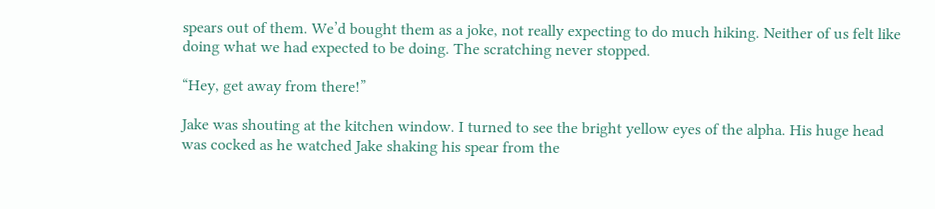spears out of them. We’d bought them as a joke, not really expecting to do much hiking. Neither of us felt like doing what we had expected to be doing. The scratching never stopped.

“Hey, get away from there!”

Jake was shouting at the kitchen window. I turned to see the bright yellow eyes of the alpha. His huge head was cocked as he watched Jake shaking his spear from the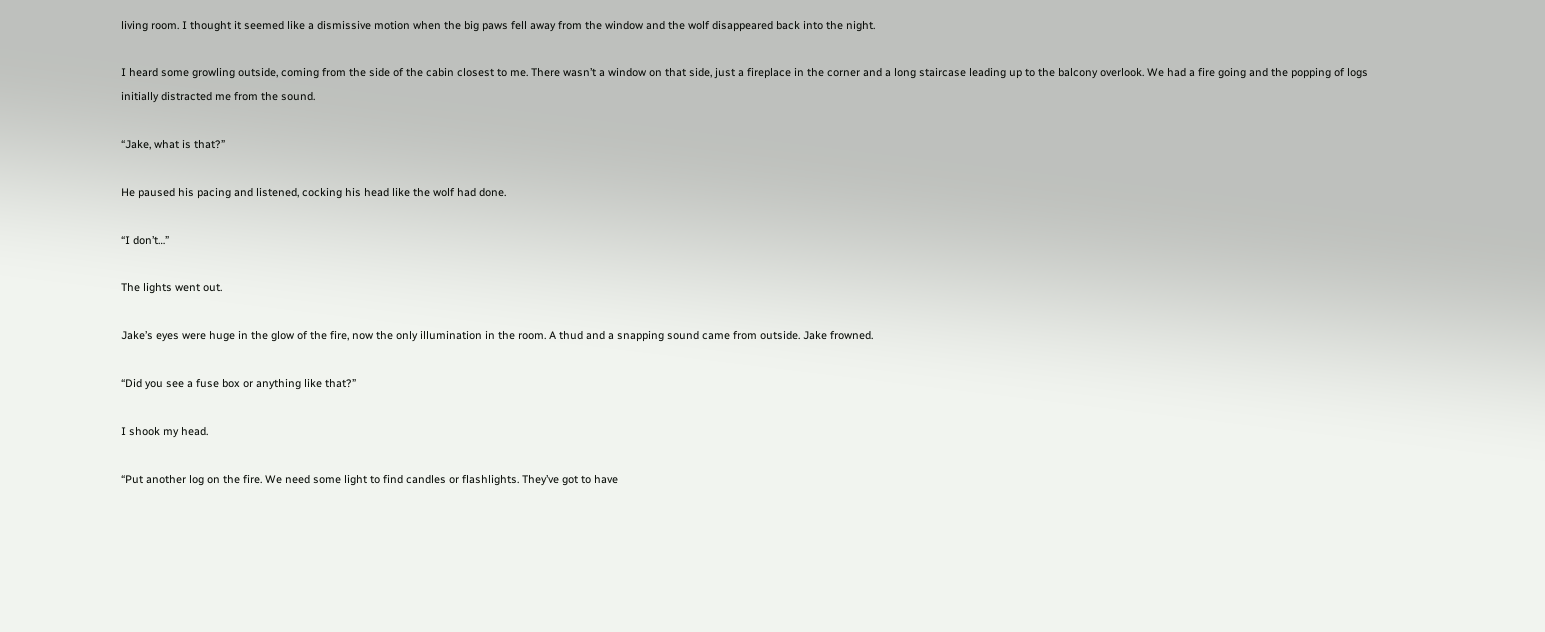living room. I thought it seemed like a dismissive motion when the big paws fell away from the window and the wolf disappeared back into the night.

I heard some growling outside, coming from the side of the cabin closest to me. There wasn’t a window on that side, just a fireplace in the corner and a long staircase leading up to the balcony overlook. We had a fire going and the popping of logs initially distracted me from the sound.

“Jake, what is that?”

He paused his pacing and listened, cocking his head like the wolf had done.

“I don’t…”

The lights went out.

Jake’s eyes were huge in the glow of the fire, now the only illumination in the room. A thud and a snapping sound came from outside. Jake frowned.

“Did you see a fuse box or anything like that?”

I shook my head.

“Put another log on the fire. We need some light to find candles or flashlights. They’ve got to have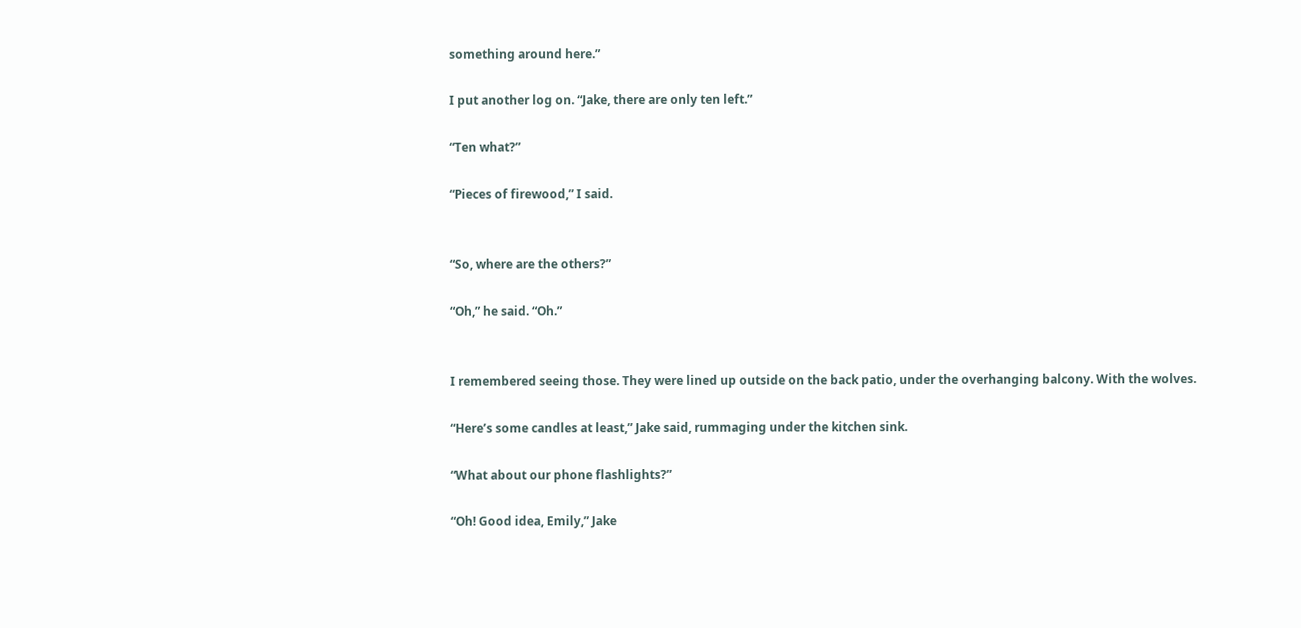something around here.”

I put another log on. “Jake, there are only ten left.”

“Ten what?”

“Pieces of firewood,” I said.


“So, where are the others?”

“Oh,” he said. “Oh.”


I remembered seeing those. They were lined up outside on the back patio, under the overhanging balcony. With the wolves.

“Here’s some candles at least,” Jake said, rummaging under the kitchen sink.

“What about our phone flashlights?”

“Oh! Good idea, Emily,” Jake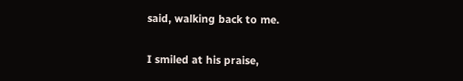said, walking back to me.

I smiled at his praise,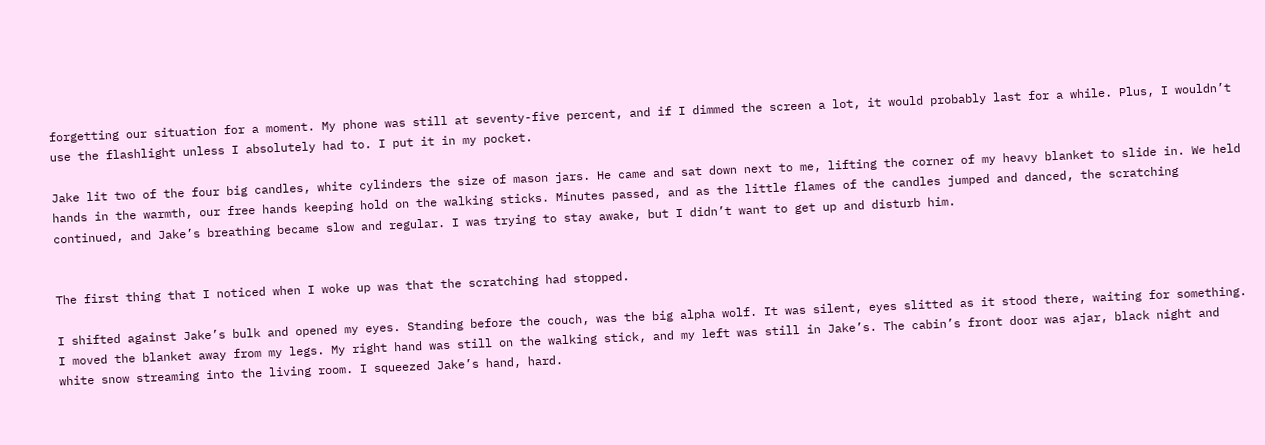forgetting our situation for a moment. My phone was still at seventy-five percent, and if I dimmed the screen a lot, it would probably last for a while. Plus, I wouldn’t use the flashlight unless I absolutely had to. I put it in my pocket.

Jake lit two of the four big candles, white cylinders the size of mason jars. He came and sat down next to me, lifting the corner of my heavy blanket to slide in. We held hands in the warmth, our free hands keeping hold on the walking sticks. Minutes passed, and as the little flames of the candles jumped and danced, the scratching continued, and Jake’s breathing became slow and regular. I was trying to stay awake, but I didn’t want to get up and disturb him.


The first thing that I noticed when I woke up was that the scratching had stopped.

I shifted against Jake’s bulk and opened my eyes. Standing before the couch, was the big alpha wolf. It was silent, eyes slitted as it stood there, waiting for something. I moved the blanket away from my legs. My right hand was still on the walking stick, and my left was still in Jake’s. The cabin’s front door was ajar, black night and white snow streaming into the living room. I squeezed Jake’s hand, hard.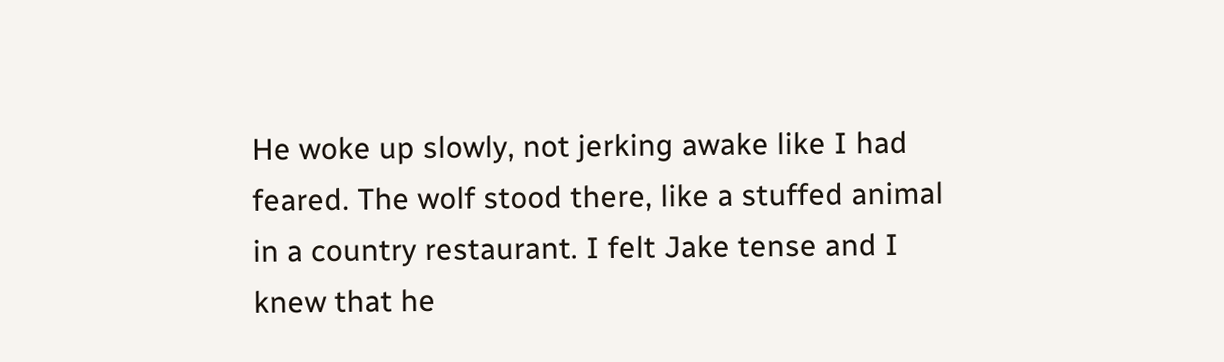He woke up slowly, not jerking awake like I had feared. The wolf stood there, like a stuffed animal in a country restaurant. I felt Jake tense and I knew that he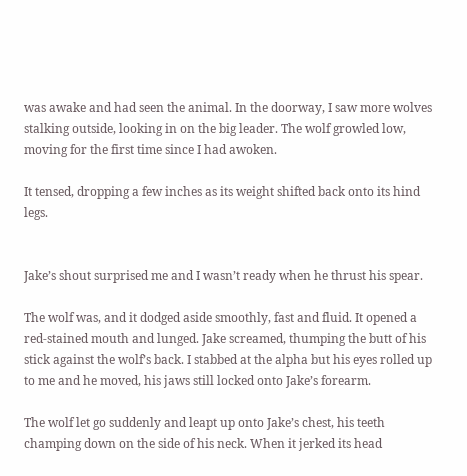was awake and had seen the animal. In the doorway, I saw more wolves stalking outside, looking in on the big leader. The wolf growled low, moving for the first time since I had awoken.

It tensed, dropping a few inches as its weight shifted back onto its hind legs.


Jake’s shout surprised me and I wasn’t ready when he thrust his spear.

The wolf was, and it dodged aside smoothly, fast and fluid. It opened a red-stained mouth and lunged. Jake screamed, thumping the butt of his stick against the wolf’s back. I stabbed at the alpha but his eyes rolled up to me and he moved, his jaws still locked onto Jake’s forearm.

The wolf let go suddenly and leapt up onto Jake’s chest, his teeth champing down on the side of his neck. When it jerked its head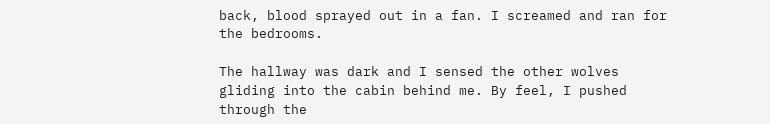back, blood sprayed out in a fan. I screamed and ran for the bedrooms.

The hallway was dark and I sensed the other wolves gliding into the cabin behind me. By feel, I pushed through the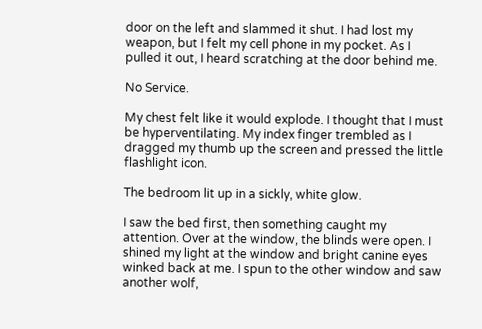door on the left and slammed it shut. I had lost my weapon, but I felt my cell phone in my pocket. As I pulled it out, I heard scratching at the door behind me.

No Service.

My chest felt like it would explode. I thought that I must be hyperventilating. My index finger trembled as I dragged my thumb up the screen and pressed the little flashlight icon.

The bedroom lit up in a sickly, white glow.

I saw the bed first, then something caught my attention. Over at the window, the blinds were open. I shined my light at the window and bright canine eyes winked back at me. I spun to the other window and saw another wolf,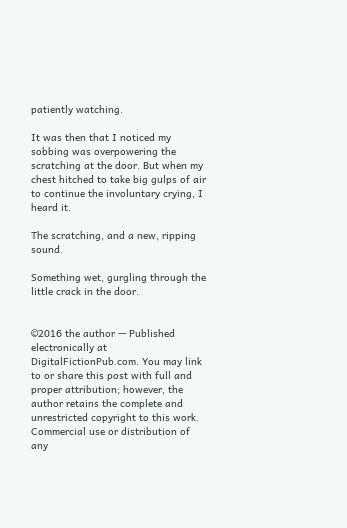patiently watching.

It was then that I noticed my sobbing was overpowering the scratching at the door. But when my chest hitched to take big gulps of air to continue the involuntary crying, I heard it.

The scratching, and a new, ripping sound.

Something wet, gurgling through the little crack in the door.


©2016 the author — Published electronically at DigitalFictionPub.com. You may link to or share this post with full and proper attribution; however, the author retains the complete and unrestricted copyright to this work. Commercial use or distribution of any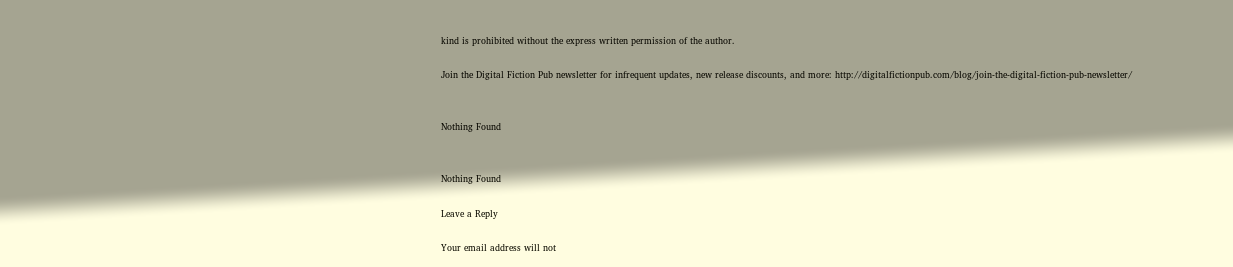kind is prohibited without the express written permission of the author.

Join the Digital Fiction Pub newsletter for infrequent updates, new release discounts, and more: http://digitalfictionpub.com/blog/join-the-digital-fiction-pub-newsletter/


Nothing Found


Nothing Found

Leave a Reply

Your email address will not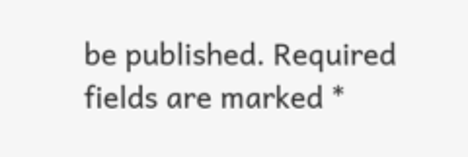be published. Required fields are marked *